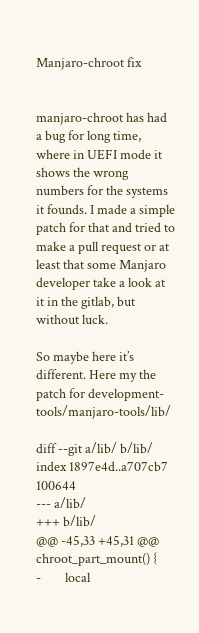Manjaro-chroot fix


manjaro-chroot has had a bug for long time, where in UEFI mode it shows the wrong numbers for the systems it founds. I made a simple patch for that and tried to make a pull request or at least that some Manjaro developer take a look at it in the gitlab, but without luck.

So maybe here it’s different. Here my the patch for development-tools/manjaro-tools/lib/

diff --git a/lib/ b/lib/
index 1897e4d..a707cb7 100644
--- a/lib/
+++ b/lib/
@@ -45,33 +45,31 @@ chroot_part_mount() {
-        local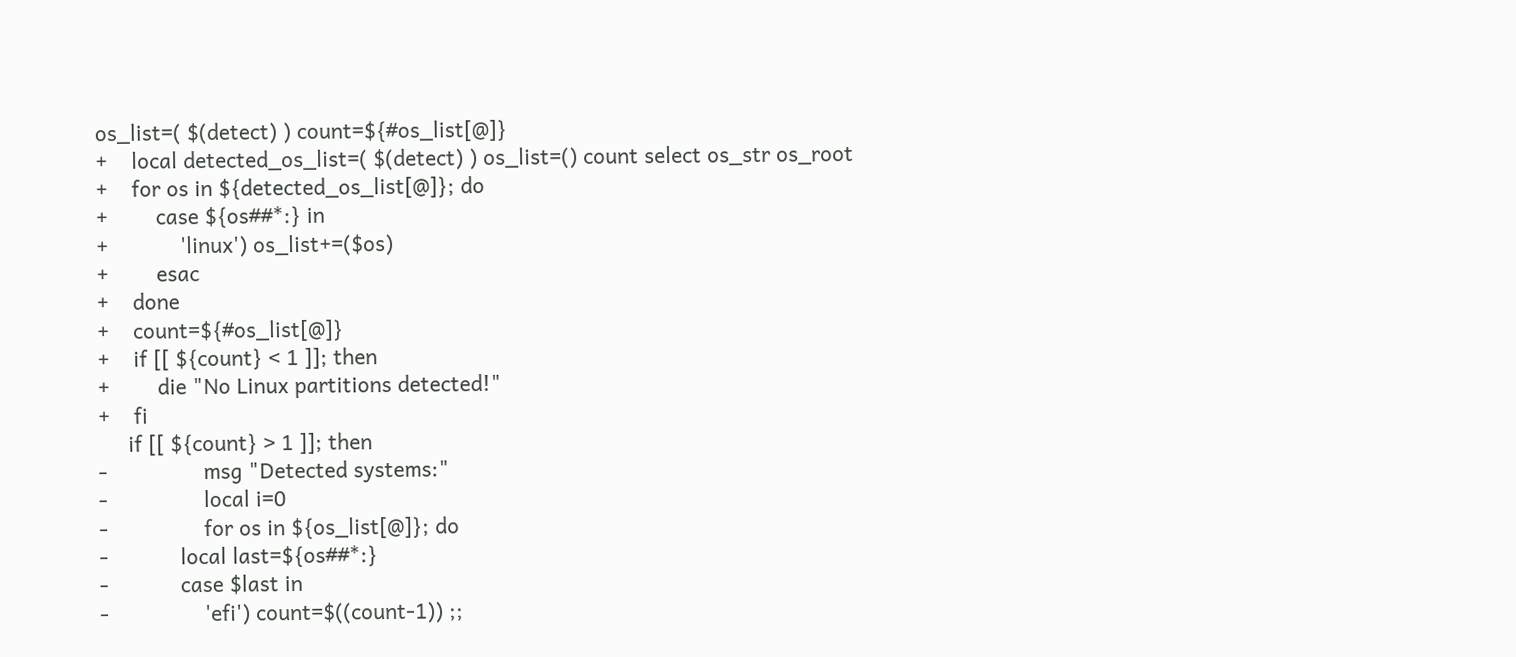os_list=( $(detect) ) count=${#os_list[@]}
+    local detected_os_list=( $(detect) ) os_list=() count select os_str os_root
+    for os in ${detected_os_list[@]}; do
+        case ${os##*:} in
+            'linux') os_list+=($os)
+        esac
+    done
+    count=${#os_list[@]}
+    if [[ ${count} < 1 ]]; then
+        die "No Linux partitions detected!"
+    fi
     if [[ ${count} > 1 ]]; then
-                msg "Detected systems:"
-                local i=0
-                for os in ${os_list[@]}; do
-            local last=${os##*:}
-            case $last in
-                'efi') count=$((count-1)) ;;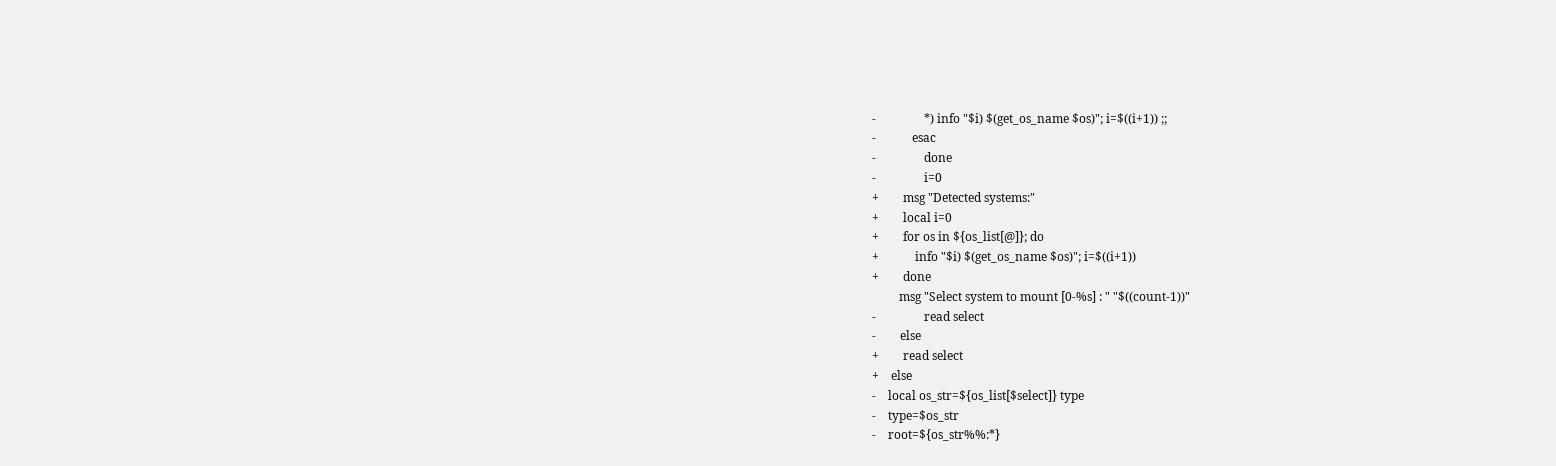-                *) info "$i) $(get_os_name $os)"; i=$((i+1)) ;;
-            esac
-                done
-                i=0
+        msg "Detected systems:"
+        local i=0
+        for os in ${os_list[@]}; do
+            info "$i) $(get_os_name $os)"; i=$((i+1))
+        done
         msg "Select system to mount [0-%s] : " "$((count-1))"
-                read select
-        else
+        read select
+    else
-    local os_str=${os_list[$select]} type
-    type=$os_str
-    root=${os_str%%:*}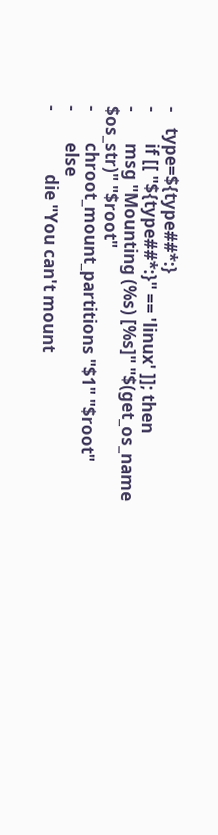-    type=${type##*:}
-        if [[ "${type##*:}" == 'linux' ]]; then
-        msg "Mounting (%s) [%s]" "$(get_os_name $os_str)" "$root"
-        chroot_mount_partitions "$1" "$root"
-        else
-                die "You can't mount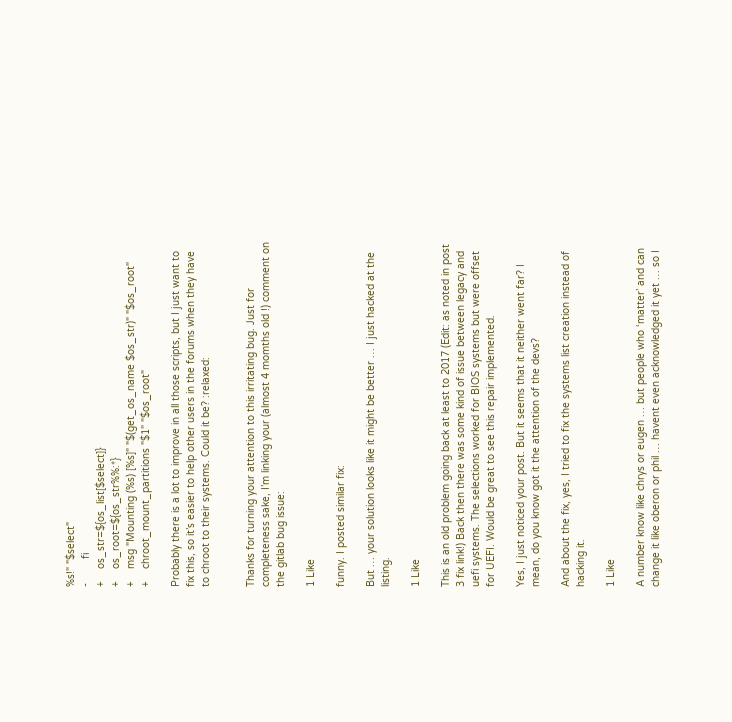%s!" "$select"
-        fi
+    os_str=${os_list[$select]}
+    os_root=${os_str%%:*}
+    msg "Mounting (%s) [%s]" "$(get_os_name $os_str)" "$os_root"
+    chroot_mount_partitions "$1" "$os_root"

Probably there is a lot to improve in all those scripts, but I just want to fix this, so it’s easier to help other users in the forums when they have to chroot to their systems. Could it be? :relaxed:


Thanks for turning your attention to this irritating bug. Just for completeness sake, I’m linking your (almost 4 momths old !) comment on the gitlab bug issue:

1 Like

funny. I posted similar fix:

But … your solution looks like it might be better … I just hacked at the listing.

1 Like

This is an old problem going back at least to 2017 (Edit: as noted in post 3 fix link!) Back then there was some kind of issue between legacy and uefi systems. The selections worked for BIOS systems but were offset for UEFI. Would be great to see this repair implemented.

Yes, I just noticed your post. But it seems that it neither went far? I mean, do you know got it the attention of the devs?

And about the fix, yes, I tried to fix the systems list creation instead of hacking it.

1 Like

A number know like chrys or eugen … but people who ‘matter’ and can change it like oberon or phil … havent even acknowledged it yet … so I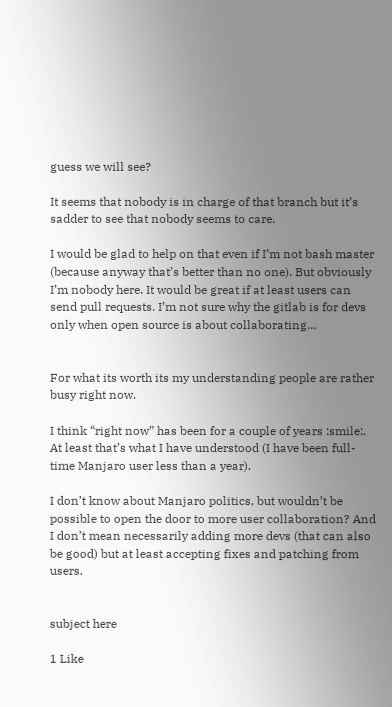guess we will see?

It seems that nobody is in charge of that branch but it’s sadder to see that nobody seems to care.

I would be glad to help on that even if I’m not bash master (because anyway that’s better than no one). But obviously I’m nobody here. It would be great if at least users can send pull requests. I’m not sure why the gitlab is for devs only when open source is about collaborating…


For what its worth its my understanding people are rather busy right now.

I think “right now” has been for a couple of years :smile:. At least that’s what I have understood (I have been full-time Manjaro user less than a year).

I don’t know about Manjaro politics, but wouldn’t be possible to open the door to more user collaboration? And I don’t mean necessarily adding more devs (that can also be good) but at least accepting fixes and patching from users.


subject here

1 Like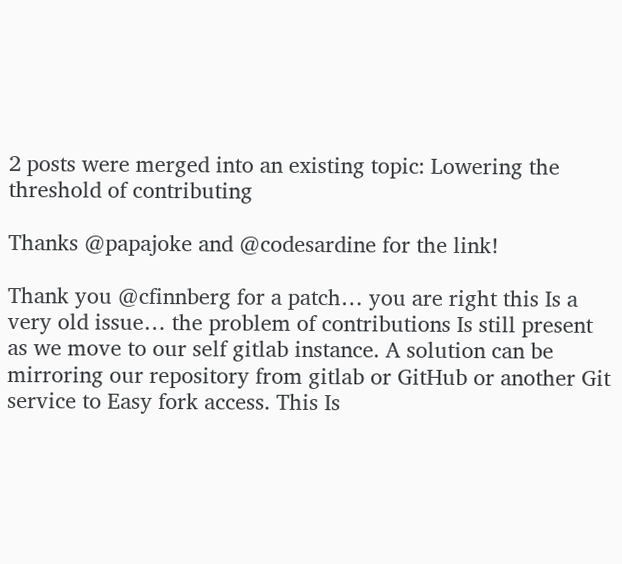2 posts were merged into an existing topic: Lowering the threshold of contributing

Thanks @papajoke and @codesardine for the link!

Thank you @cfinnberg for a patch… you are right this Is a very old issue… the problem of contributions Is still present as we move to our self gitlab instance. A solution can be mirroring our repository from gitlab or GitHub or another Git service to Easy fork access. This Is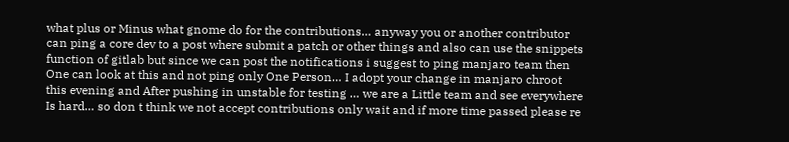what plus or Minus what gnome do for the contributions… anyway you or another contributor can ping a core dev to a post where submit a patch or other things and also can use the snippets function of gitlab but since we can post the notifications i suggest to ping manjaro team then One can look at this and not ping only One Person… I adopt your change in manjaro chroot this evening and After pushing in unstable for testing … we are a Little team and see everywhere Is hard… so don t think we not accept contributions only wait and if more time passed please re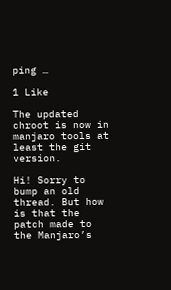ping …

1 Like

The updated chroot is now in manjaro tools at least the git version.

Hi! Sorry to bump an old thread. But how is that the patch made to the Manjaro’s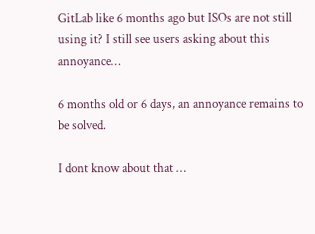GitLab like 6 months ago but ISOs are not still using it? I still see users asking about this annoyance…

6 months old or 6 days, an annoyance remains to be solved.

I dont know about that …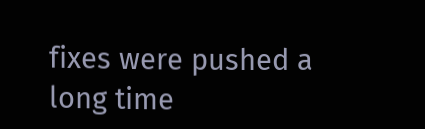fixes were pushed a long time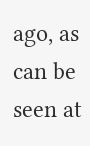ago, as can be seen at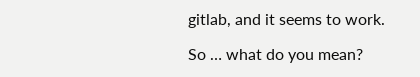gitlab, and it seems to work.

So … what do you mean?